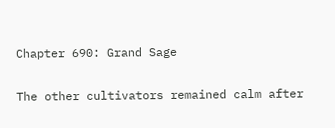Chapter 690: Grand Sage

The other cultivators remained calm after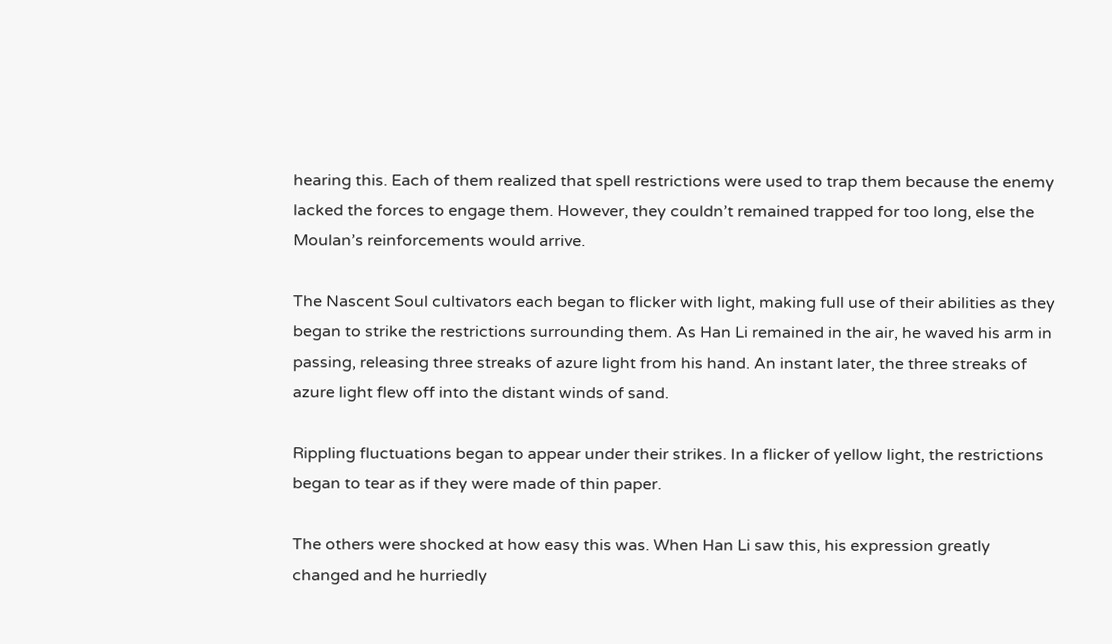hearing this. Each of them realized that spell restrictions were used to trap them because the enemy lacked the forces to engage them. However, they couldn’t remained trapped for too long, else the Moulan’s reinforcements would arrive.

The Nascent Soul cultivators each began to flicker with light, making full use of their abilities as they began to strike the restrictions surrounding them. As Han Li remained in the air, he waved his arm in passing, releasing three streaks of azure light from his hand. An instant later, the three streaks of azure light flew off into the distant winds of sand.

Rippling fluctuations began to appear under their strikes. In a flicker of yellow light, the restrictions began to tear as if they were made of thin paper.

The others were shocked at how easy this was. When Han Li saw this, his expression greatly changed and he hurriedly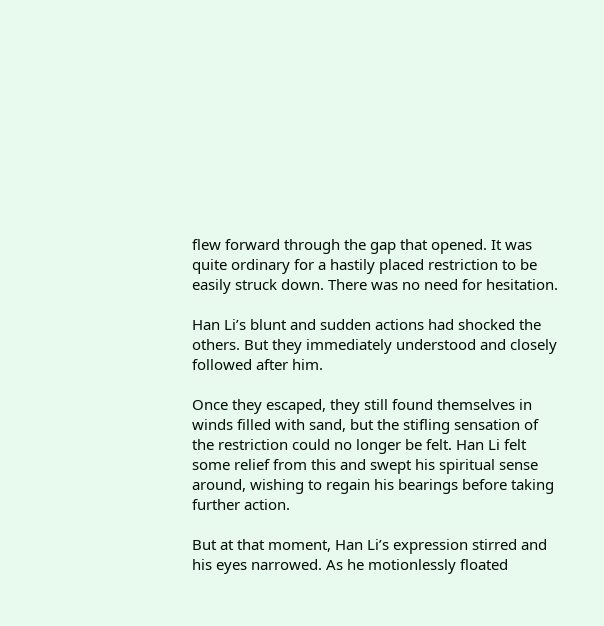flew forward through the gap that opened. It was quite ordinary for a hastily placed restriction to be easily struck down. There was no need for hesitation.

Han Li’s blunt and sudden actions had shocked the others. But they immediately understood and closely followed after him.

Once they escaped, they still found themselves in winds filled with sand, but the stifling sensation of the restriction could no longer be felt. Han Li felt some relief from this and swept his spiritual sense around, wishing to regain his bearings before taking further action.

But at that moment, Han Li’s expression stirred and his eyes narrowed. As he motionlessly floated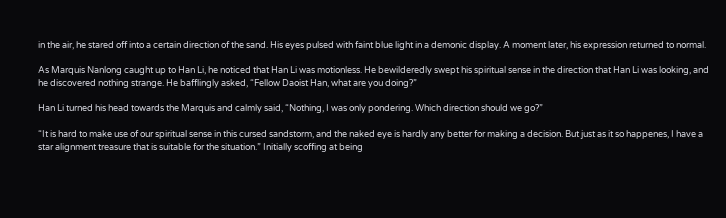in the air, he stared off into a certain direction of the sand. His eyes pulsed with faint blue light in a demonic display. A moment later, his expression returned to normal.

As Marquis Nanlong caught up to Han Li, he noticed that Han Li was motionless. He bewilderedly swept his spiritual sense in the direction that Han Li was looking, and he discovered nothing strange. He bafflingly asked, “Fellow Daoist Han, what are you doing?”

Han Li turned his head towards the Marquis and calmly said, “Nothing, I was only pondering. Which direction should we go?”

“It is hard to make use of our spiritual sense in this cursed sandstorm, and the naked eye is hardly any better for making a decision. But just as it so happenes, I have a star alignment treasure that is suitable for the situation.” Initially scoffing at being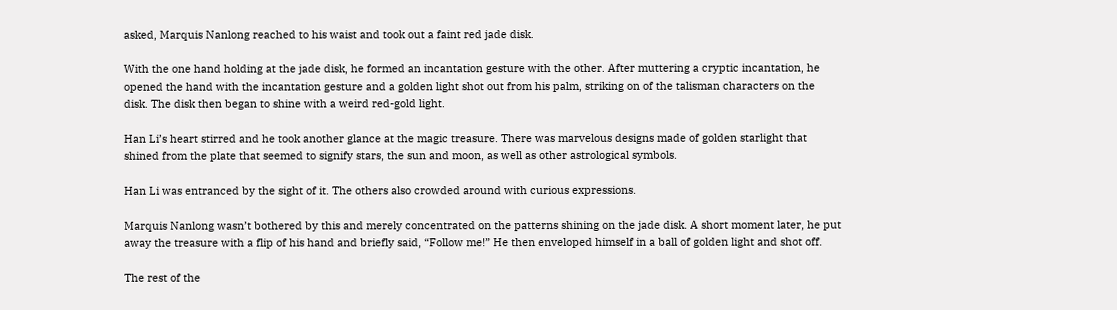asked, Marquis Nanlong reached to his waist and took out a faint red jade disk.

With the one hand holding at the jade disk, he formed an incantation gesture with the other. After muttering a cryptic incantation, he opened the hand with the incantation gesture and a golden light shot out from his palm, striking on of the talisman characters on the disk. The disk then began to shine with a weird red-gold light.

Han Li’s heart stirred and he took another glance at the magic treasure. There was marvelous designs made of golden starlight that shined from the plate that seemed to signify stars, the sun and moon, as well as other astrological symbols.

Han Li was entranced by the sight of it. The others also crowded around with curious expressions.

Marquis Nanlong wasn’t bothered by this and merely concentrated on the patterns shining on the jade disk. A short moment later, he put away the treasure with a flip of his hand and briefly said, “Follow me!” He then enveloped himself in a ball of golden light and shot off.

The rest of the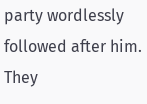party wordlessly followed after him. They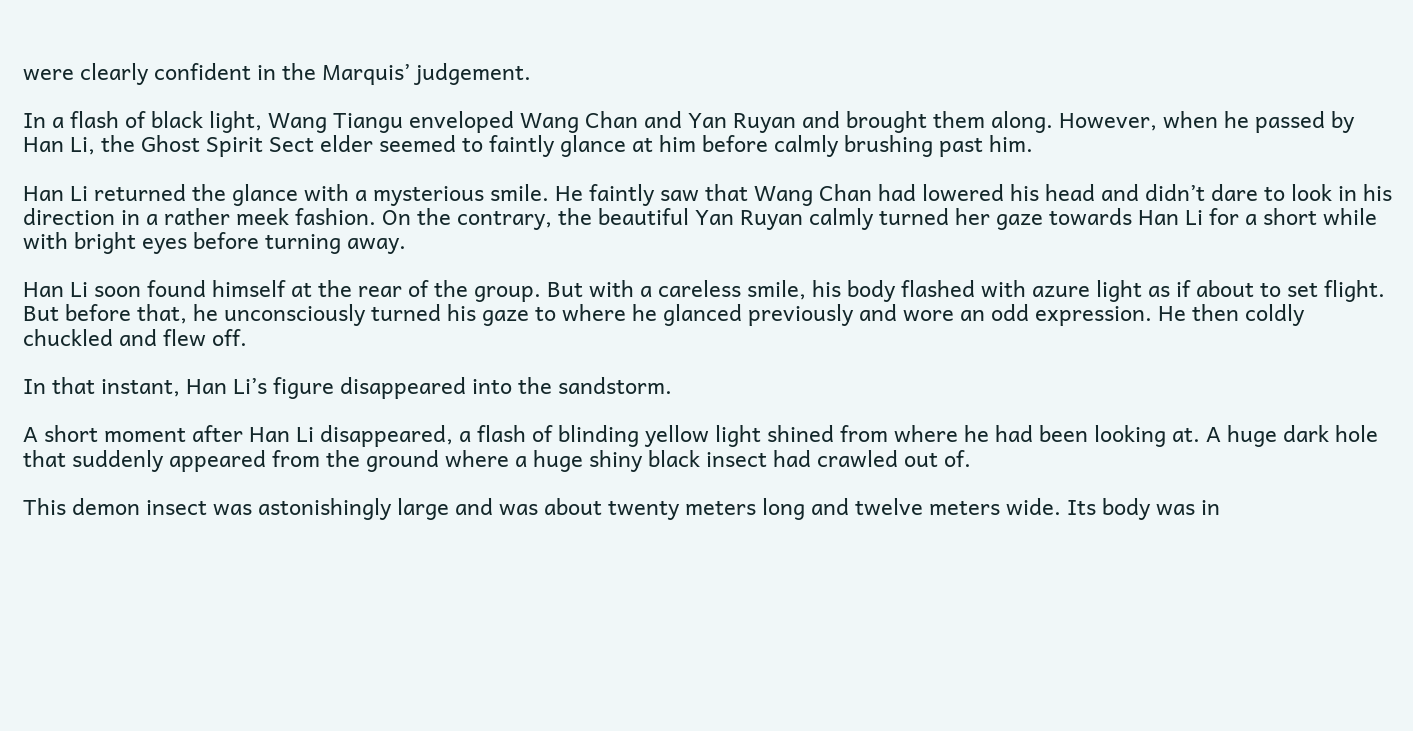were clearly confident in the Marquis’ judgement.

In a flash of black light, Wang Tiangu enveloped Wang Chan and Yan Ruyan and brought them along. However, when he passed by Han Li, the Ghost Spirit Sect elder seemed to faintly glance at him before calmly brushing past him.

Han Li returned the glance with a mysterious smile. He faintly saw that Wang Chan had lowered his head and didn’t dare to look in his direction in a rather meek fashion. On the contrary, the beautiful Yan Ruyan calmly turned her gaze towards Han Li for a short while with bright eyes before turning away.

Han Li soon found himself at the rear of the group. But with a careless smile, his body flashed with azure light as if about to set flight. But before that, he unconsciously turned his gaze to where he glanced previously and wore an odd expression. He then coldly chuckled and flew off.

In that instant, Han Li’s figure disappeared into the sandstorm.

A short moment after Han Li disappeared, a flash of blinding yellow light shined from where he had been looking at. A huge dark hole that suddenly appeared from the ground where a huge shiny black insect had crawled out of.

This demon insect was astonishingly large and was about twenty meters long and twelve meters wide. Its body was in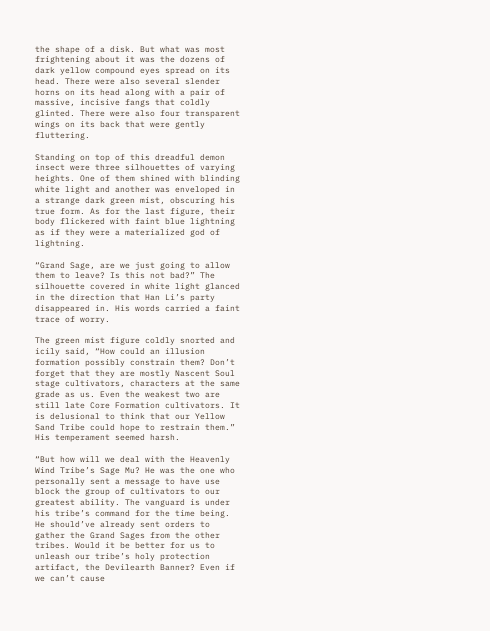the shape of a disk. But what was most frightening about it was the dozens of dark yellow compound eyes spread on its head. There were also several slender horns on its head along with a pair of massive, incisive fangs that coldly glinted. There were also four transparent wings on its back that were gently fluttering.

Standing on top of this dreadful demon insect were three silhouettes of varying heights. One of them shined with blinding white light and another was enveloped in a strange dark green mist, obscuring his true form. As for the last figure, their body flickered with faint blue lightning as if they were a materialized god of lightning.

“Grand Sage, are we just going to allow them to leave? Is this not bad?” The silhouette covered in white light glanced in the direction that Han Li’s party disappeared in. His words carried a faint trace of worry.

The green mist figure coldly snorted and icily said, “How could an illusion formation possibly constrain them? Don’t forget that they are mostly Nascent Soul stage cultivators, characters at the same grade as us. Even the weakest two are still late Core Formation cultivators. It is delusional to think that our Yellow Sand Tribe could hope to restrain them.” His temperament seemed harsh.

“But how will we deal with the Heavenly Wind Tribe’s Sage Mu? He was the one who personally sent a message to have use block the group of cultivators to our greatest ability. The vanguard is under his tribe’s command for the time being. He should’ve already sent orders to gather the Grand Sages from the other tribes. Would it be better for us to unleash our tribe’s holy protection artifact, the Devilearth Banner? Even if we can’t cause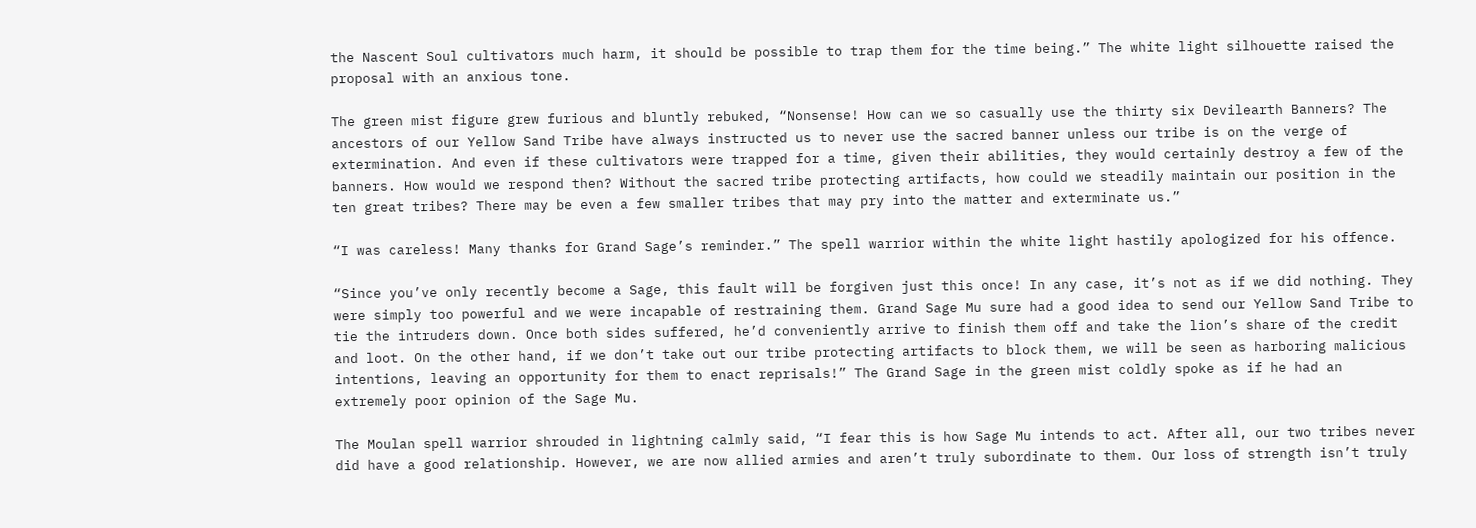the Nascent Soul cultivators much harm, it should be possible to trap them for the time being.” The white light silhouette raised the proposal with an anxious tone.

The green mist figure grew furious and bluntly rebuked, “Nonsense! How can we so casually use the thirty six Devilearth Banners? The ancestors of our Yellow Sand Tribe have always instructed us to never use the sacred banner unless our tribe is on the verge of extermination. And even if these cultivators were trapped for a time, given their abilities, they would certainly destroy a few of the banners. How would we respond then? Without the sacred tribe protecting artifacts, how could we steadily maintain our position in the ten great tribes? There may be even a few smaller tribes that may pry into the matter and exterminate us.”

“I was careless! Many thanks for Grand Sage’s reminder.” The spell warrior within the white light hastily apologized for his offence.

“Since you’ve only recently become a Sage, this fault will be forgiven just this once! In any case, it’s not as if we did nothing. They were simply too powerful and we were incapable of restraining them. Grand Sage Mu sure had a good idea to send our Yellow Sand Tribe to tie the intruders down. Once both sides suffered, he’d conveniently arrive to finish them off and take the lion’s share of the credit and loot. On the other hand, if we don’t take out our tribe protecting artifacts to block them, we will be seen as harboring malicious intentions, leaving an opportunity for them to enact reprisals!” The Grand Sage in the green mist coldly spoke as if he had an extremely poor opinion of the Sage Mu.

The Moulan spell warrior shrouded in lightning calmly said, “I fear this is how Sage Mu intends to act. After all, our two tribes never did have a good relationship. However, we are now allied armies and aren’t truly subordinate to them. Our loss of strength isn’t truly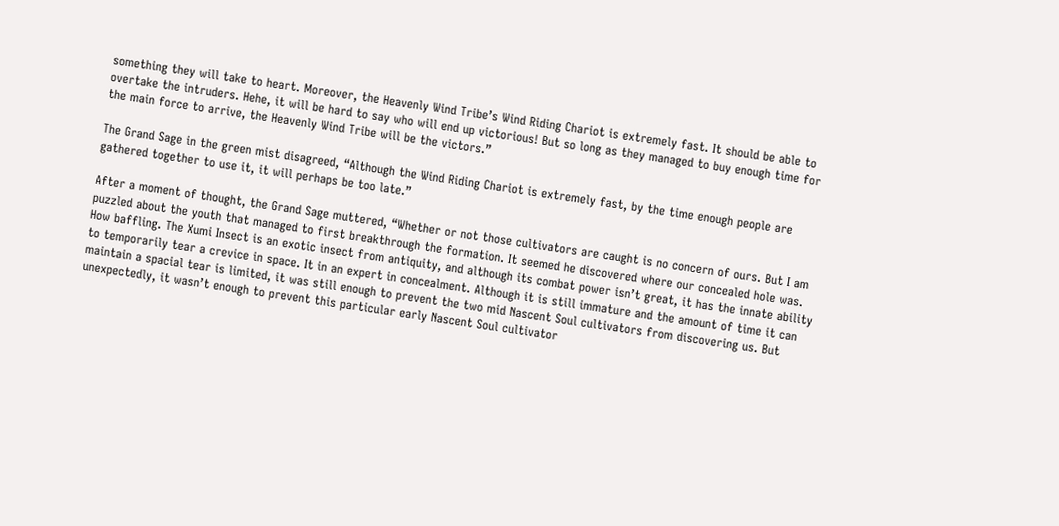something they will take to heart. Moreover, the Heavenly Wind Tribe’s Wind Riding Chariot is extremely fast. It should be able to overtake the intruders. Hehe, it will be hard to say who will end up victorious! But so long as they managed to buy enough time for the main force to arrive, the Heavenly Wind Tribe will be the victors.”

The Grand Sage in the green mist disagreed, “Although the Wind Riding Chariot is extremely fast, by the time enough people are gathered together to use it, it will perhaps be too late.”

After a moment of thought, the Grand Sage muttered, “Whether or not those cultivators are caught is no concern of ours. But I am puzzled about the youth that managed to first breakthrough the formation. It seemed he discovered where our concealed hole was. How baffling. The Xumi Insect is an exotic insect from antiquity, and although its combat power isn’t great, it has the innate ability to temporarily tear a crevice in space. It in an expert in concealment. Although it is still immature and the amount of time it can maintain a spacial tear is limited, it was still enough to prevent the two mid Nascent Soul cultivators from discovering us. But unexpectedly, it wasn’t enough to prevent this particular early Nascent Soul cultivator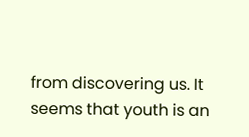from discovering us. It seems that youth is an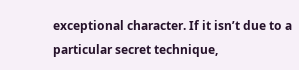exceptional character. If it isn’t due to a particular secret technique,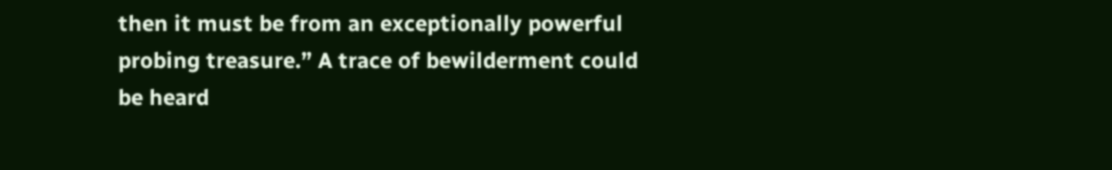then it must be from an exceptionally powerful probing treasure.” A trace of bewilderment could be heard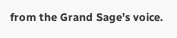from the Grand Sage’s voice.